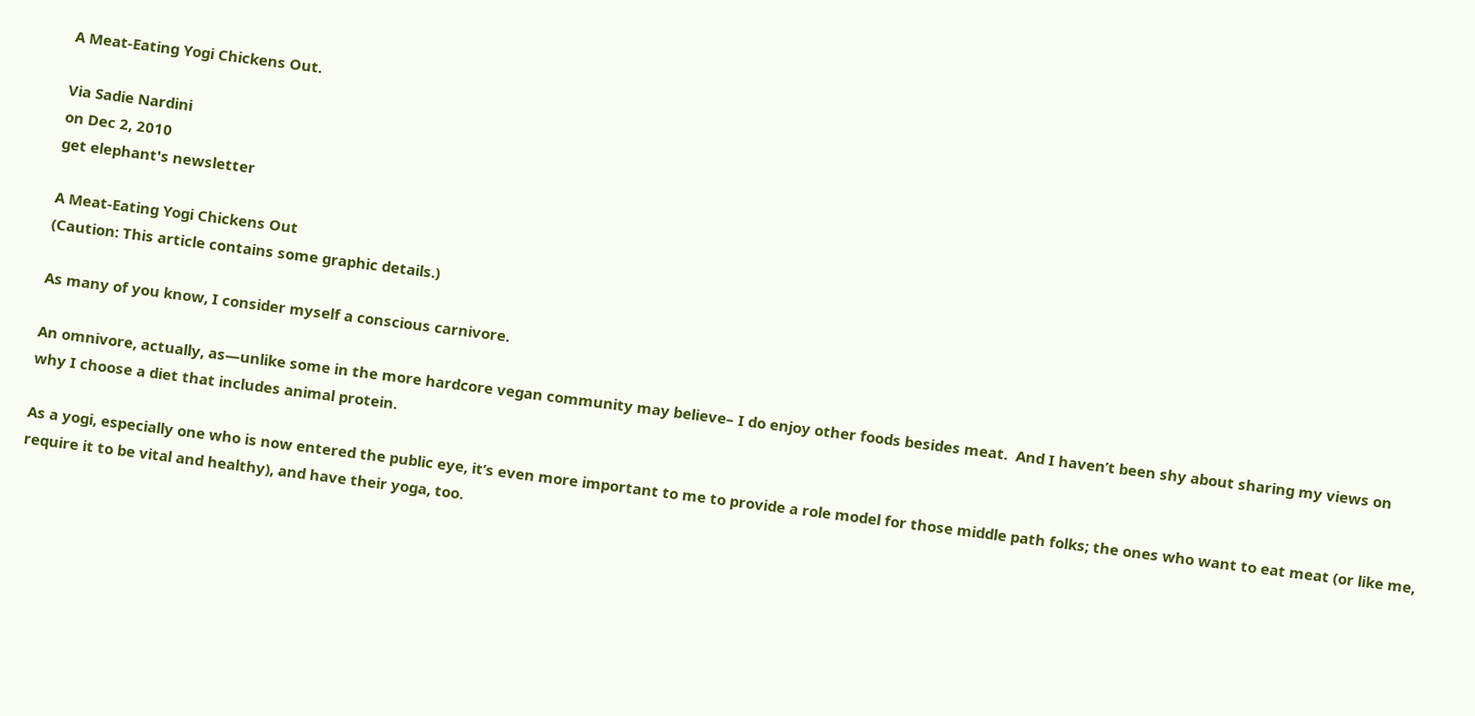A Meat-Eating Yogi Chickens Out.

Via Sadie Nardini
on Dec 2, 2010
get elephant's newsletter

A Meat-Eating Yogi Chickens Out
(Caution: This article contains some graphic details.)

As many of you know, I consider myself a conscious carnivore.

An omnivore, actually, as—unlike some in the more hardcore vegan community may believe– I do enjoy other foods besides meat.  And I haven’t been shy about sharing my views on why I choose a diet that includes animal protein.

As a yogi, especially one who is now entered the public eye, it’s even more important to me to provide a role model for those middle path folks; the ones who want to eat meat (or like me, require it to be vital and healthy), and have their yoga, too.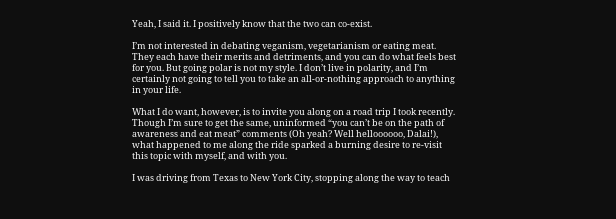Yeah, I said it. I positively know that the two can co-exist.

I’m not interested in debating veganism, vegetarianism or eating meat. They each have their merits and detriments, and you can do what feels best for you. But going polar is not my style. I don’t live in polarity, and I’m certainly not going to tell you to take an all-or-nothing approach to anything in your life.

What I do want, however, is to invite you along on a road trip I took recently.  Though I’m sure to get the same, uninformed “you can’t be on the path of awareness and eat meat” comments (Oh yeah? Well helloooooo, Dalai!), what happened to me along the ride sparked a burning desire to re-visit this topic with myself, and with you.

I was driving from Texas to New York City, stopping along the way to teach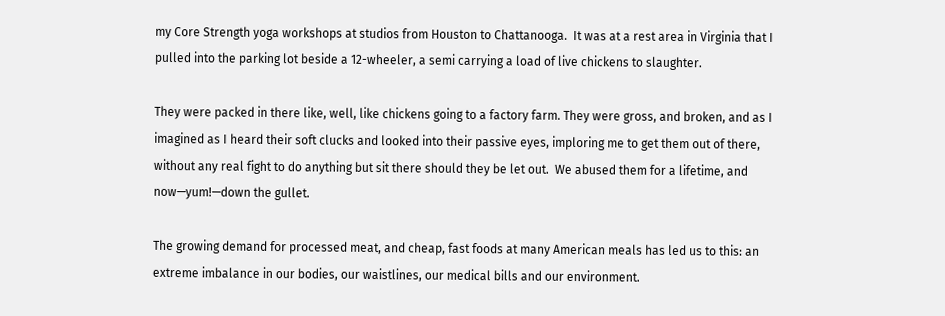my Core Strength yoga workshops at studios from Houston to Chattanooga.  It was at a rest area in Virginia that I pulled into the parking lot beside a 12-wheeler, a semi carrying a load of live chickens to slaughter.

They were packed in there like, well, like chickens going to a factory farm. They were gross, and broken, and as I imagined as I heard their soft clucks and looked into their passive eyes, imploring me to get them out of there, without any real fight to do anything but sit there should they be let out.  We abused them for a lifetime, and now—yum!—down the gullet.

The growing demand for processed meat, and cheap, fast foods at many American meals has led us to this: an extreme imbalance in our bodies, our waistlines, our medical bills and our environment.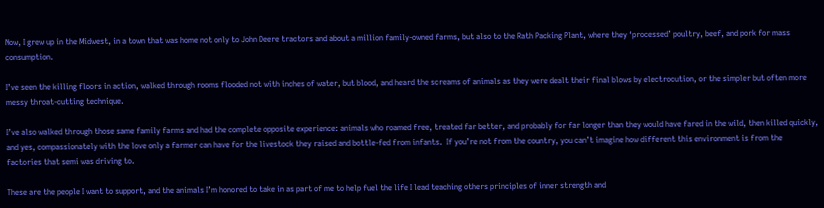Now, I grew up in the Midwest, in a town that was home not only to John Deere tractors and about a million family-owned farms, but also to the Rath Packing Plant, where they ‘processed’ poultry, beef, and pork for mass consumption.

I’ve seen the killing floors in action, walked through rooms flooded not with inches of water, but blood, and heard the screams of animals as they were dealt their final blows by electrocution, or the simpler but often more messy throat-cutting technique.

I’ve also walked through those same family farms and had the complete opposite experience: animals who roamed free, treated far better, and probably for far longer than they would have fared in the wild, then killed quickly, and yes, compassionately with the love only a farmer can have for the livestock they raised and bottle-fed from infants.  If you’re not from the country, you can’t imagine how different this environment is from the factories that semi was driving to.

These are the people I want to support, and the animals I’m honored to take in as part of me to help fuel the life I lead teaching others principles of inner strength and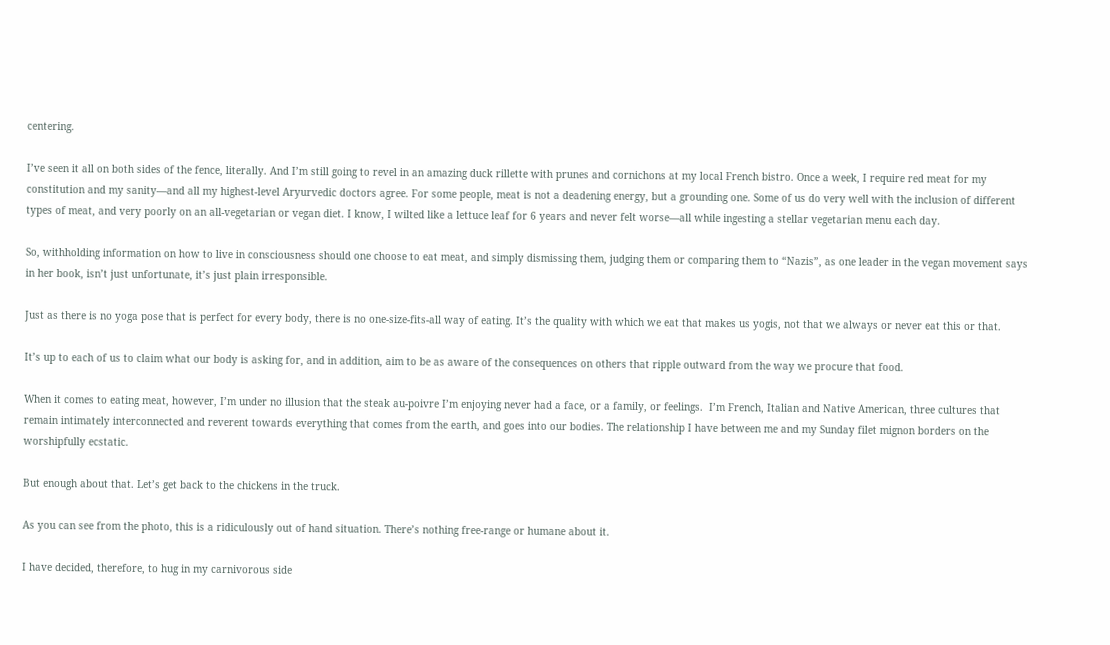centering.

I’ve seen it all on both sides of the fence, literally. And I’m still going to revel in an amazing duck rillette with prunes and cornichons at my local French bistro. Once a week, I require red meat for my constitution and my sanity—and all my highest-level Aryurvedic doctors agree. For some people, meat is not a deadening energy, but a grounding one. Some of us do very well with the inclusion of different types of meat, and very poorly on an all-vegetarian or vegan diet. I know, I wilted like a lettuce leaf for 6 years and never felt worse—all while ingesting a stellar vegetarian menu each day.

So, withholding information on how to live in consciousness should one choose to eat meat, and simply dismissing them, judging them or comparing them to “Nazis”, as one leader in the vegan movement says in her book, isn’t just unfortunate, it’s just plain irresponsible.

Just as there is no yoga pose that is perfect for every body, there is no one-size-fits-all way of eating. It’s the quality with which we eat that makes us yogis, not that we always or never eat this or that.

It’s up to each of us to claim what our body is asking for, and in addition, aim to be as aware of the consequences on others that ripple outward from the way we procure that food.

When it comes to eating meat, however, I’m under no illusion that the steak au-poivre I’m enjoying never had a face, or a family, or feelings.  I’m French, Italian and Native American, three cultures that remain intimately interconnected and reverent towards everything that comes from the earth, and goes into our bodies. The relationship I have between me and my Sunday filet mignon borders on the worshipfully ecstatic.

But enough about that. Let’s get back to the chickens in the truck.

As you can see from the photo, this is a ridiculously out of hand situation. There’s nothing free-range or humane about it.

I have decided, therefore, to hug in my carnivorous side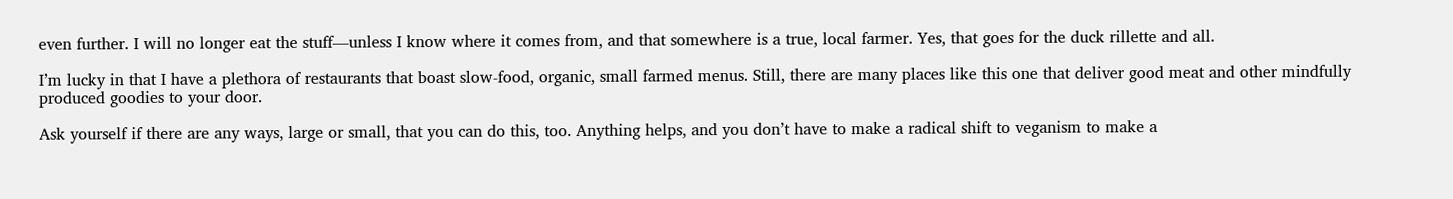even further. I will no longer eat the stuff—unless I know where it comes from, and that somewhere is a true, local farmer. Yes, that goes for the duck rillette and all.

I’m lucky in that I have a plethora of restaurants that boast slow-food, organic, small farmed menus. Still, there are many places like this one that deliver good meat and other mindfully produced goodies to your door.

Ask yourself if there are any ways, large or small, that you can do this, too. Anything helps, and you don’t have to make a radical shift to veganism to make a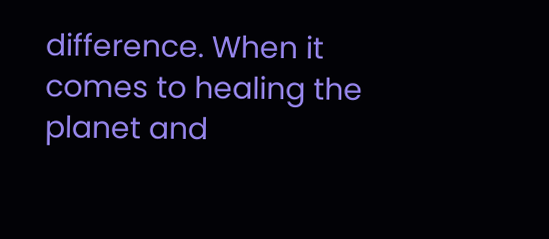difference. When it comes to healing the planet and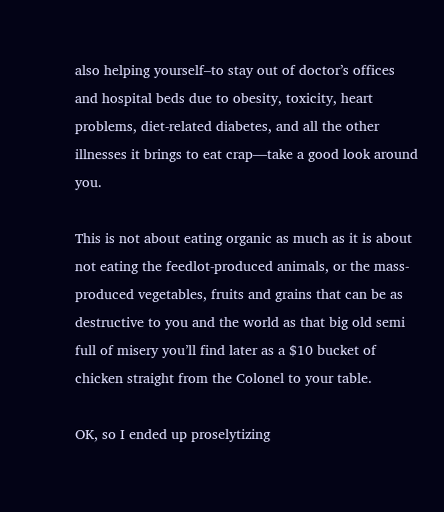also helping yourself–to stay out of doctor’s offices and hospital beds due to obesity, toxicity, heart problems, diet-related diabetes, and all the other illnesses it brings to eat crap—take a good look around you.

This is not about eating organic as much as it is about not eating the feedlot-produced animals, or the mass-produced vegetables, fruits and grains that can be as destructive to you and the world as that big old semi full of misery you’ll find later as a $10 bucket of chicken straight from the Colonel to your table.

OK, so I ended up proselytizing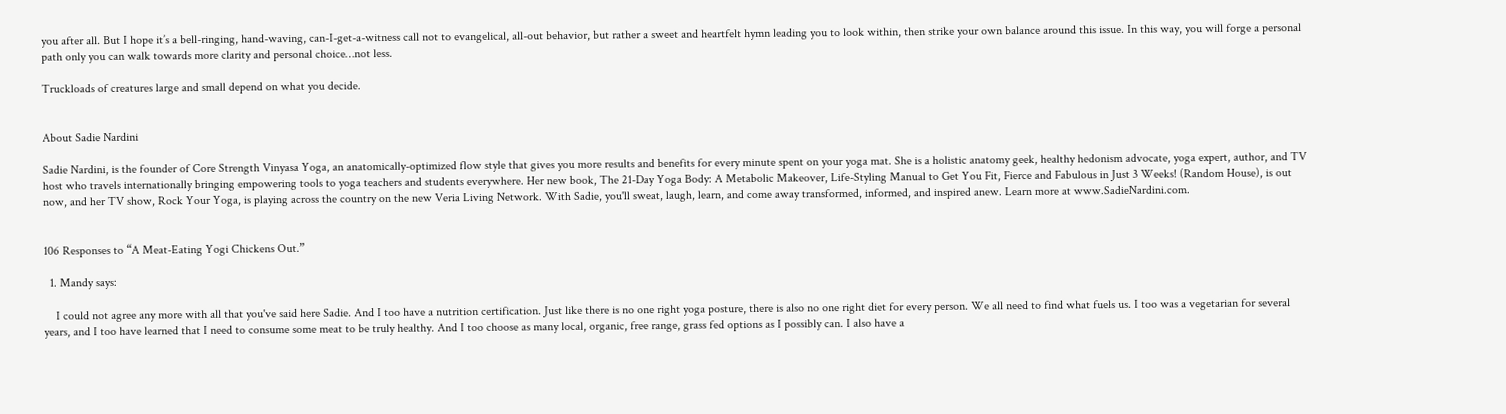you after all. But I hope it’s a bell-ringing, hand-waving, can-I-get-a-witness call not to evangelical, all-out behavior, but rather a sweet and heartfelt hymn leading you to look within, then strike your own balance around this issue. In this way, you will forge a personal path only you can walk towards more clarity and personal choice…not less.

Truckloads of creatures large and small depend on what you decide.


About Sadie Nardini

Sadie Nardini, is the founder of Core Strength Vinyasa Yoga, an anatomically-optimized flow style that gives you more results and benefits for every minute spent on your yoga mat. She is a holistic anatomy geek, healthy hedonism advocate, yoga expert, author, and TV host who travels internationally bringing empowering tools to yoga teachers and students everywhere. Her new book, The 21-Day Yoga Body: A Metabolic Makeover, Life-Styling Manual to Get You Fit, Fierce and Fabulous in Just 3 Weeks! (Random House), is out now, and her TV show, Rock Your Yoga, is playing across the country on the new Veria Living Network. With Sadie, you'll sweat, laugh, learn, and come away transformed, informed, and inspired anew. Learn more at www.SadieNardini.com.


106 Responses to “A Meat-Eating Yogi Chickens Out.”

  1. Mandy says:

    I could not agree any more with all that you've said here Sadie. And I too have a nutrition certification. Just like there is no one right yoga posture, there is also no one right diet for every person. We all need to find what fuels us. I too was a vegetarian for several years, and I too have learned that I need to consume some meat to be truly healthy. And I too choose as many local, organic, free range, grass fed options as I possibly can. I also have a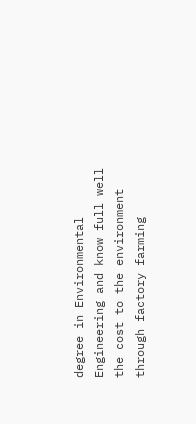degree in Environmental Engineering and know full well the cost to the environment through factory farming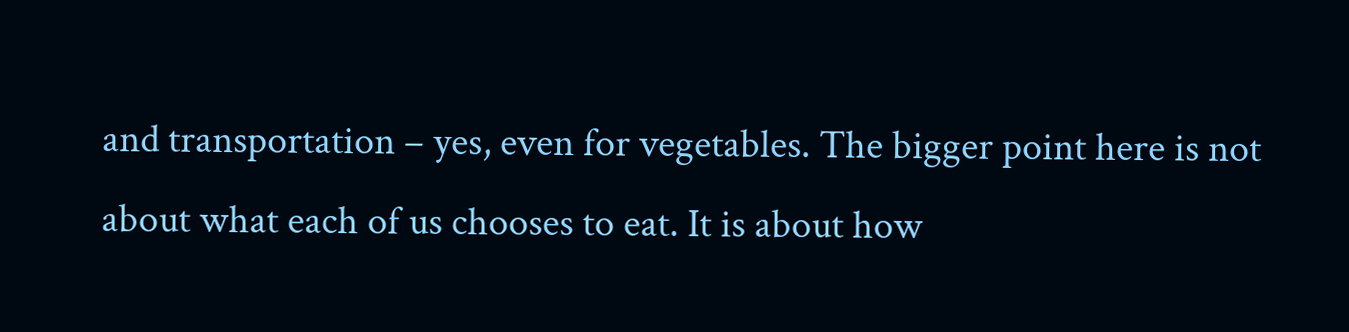and transportation – yes, even for vegetables. The bigger point here is not about what each of us chooses to eat. It is about how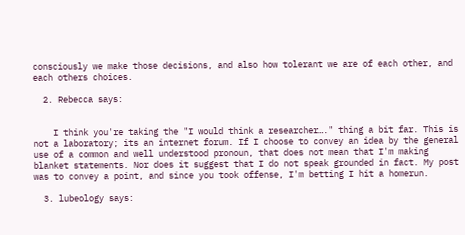consciously we make those decisions, and also how tolerant we are of each other, and each others choices.

  2. Rebecca says:


    I think you're taking the "I would think a researcher…." thing a bit far. This is not a laboratory; its an internet forum. If I choose to convey an idea by the general use of a common and well understood pronoun, that does not mean that I'm making blanket statements. Nor does it suggest that I do not speak grounded in fact. My post was to convey a point, and since you took offense, I'm betting I hit a homerun.

  3. lubeology says: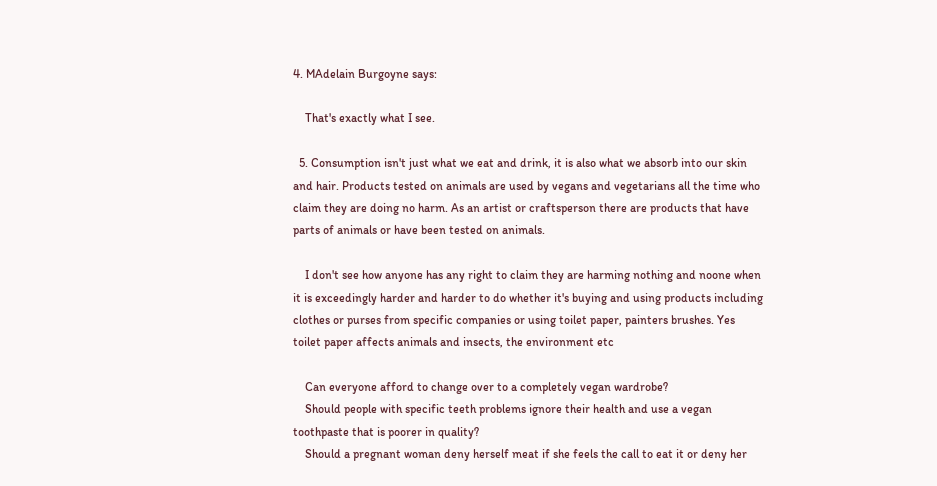4. MAdelain Burgoyne says:

    That's exactly what I see.

  5. Consumption isn't just what we eat and drink, it is also what we absorb into our skin and hair. Products tested on animals are used by vegans and vegetarians all the time who claim they are doing no harm. As an artist or craftsperson there are products that have parts of animals or have been tested on animals.

    I don't see how anyone has any right to claim they are harming nothing and noone when it is exceedingly harder and harder to do whether it's buying and using products including clothes or purses from specific companies or using toilet paper, painters brushes. Yes toilet paper affects animals and insects, the environment etc

    Can everyone afford to change over to a completely vegan wardrobe?
    Should people with specific teeth problems ignore their health and use a vegan toothpaste that is poorer in quality?
    Should a pregnant woman deny herself meat if she feels the call to eat it or deny her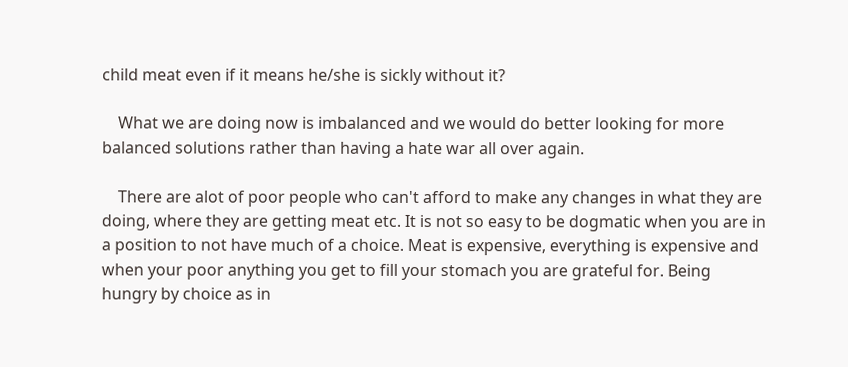child meat even if it means he/she is sickly without it?

    What we are doing now is imbalanced and we would do better looking for more balanced solutions rather than having a hate war all over again.

    There are alot of poor people who can't afford to make any changes in what they are doing, where they are getting meat etc. It is not so easy to be dogmatic when you are in a position to not have much of a choice. Meat is expensive, everything is expensive and when your poor anything you get to fill your stomach you are grateful for. Being hungry by choice as in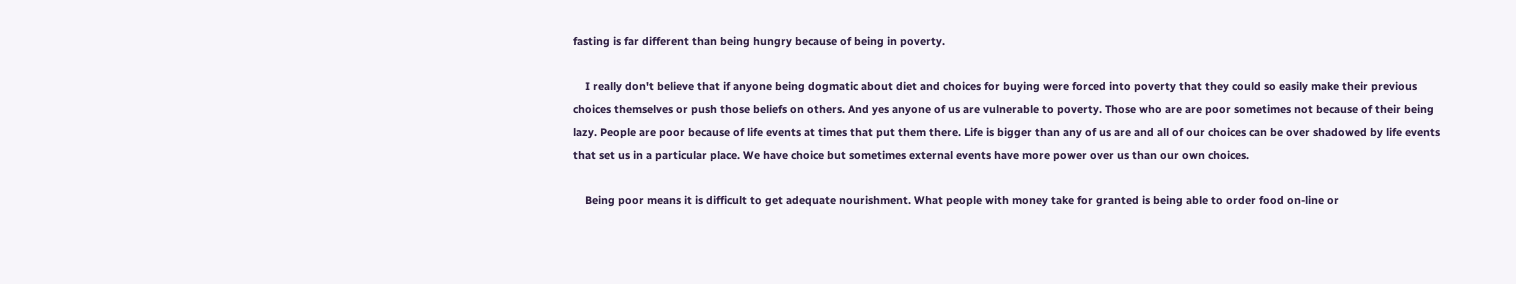fasting is far different than being hungry because of being in poverty.

    I really don't believe that if anyone being dogmatic about diet and choices for buying were forced into poverty that they could so easily make their previous choices themselves or push those beliefs on others. And yes anyone of us are vulnerable to poverty. Those who are are poor sometimes not because of their being lazy. People are poor because of life events at times that put them there. Life is bigger than any of us are and all of our choices can be over shadowed by life events that set us in a particular place. We have choice but sometimes external events have more power over us than our own choices.

    Being poor means it is difficult to get adequate nourishment. What people with money take for granted is being able to order food on-line or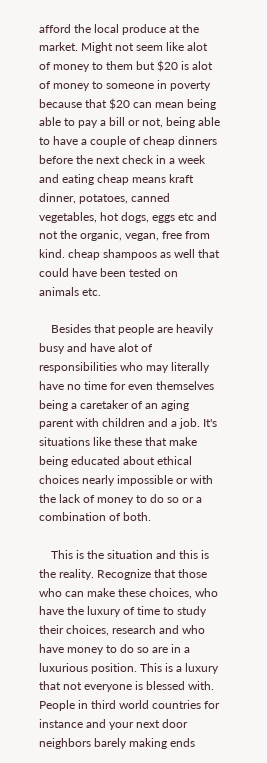afford the local produce at the market. Might not seem like alot of money to them but $20 is alot of money to someone in poverty because that $20 can mean being able to pay a bill or not, being able to have a couple of cheap dinners before the next check in a week and eating cheap means kraft dinner, potatoes, canned vegetables, hot dogs, eggs etc and not the organic, vegan, free from kind. cheap shampoos as well that could have been tested on animals etc.

    Besides that people are heavily busy and have alot of responsibilities who may literally have no time for even themselves being a caretaker of an aging parent with children and a job. It's situations like these that make being educated about ethical choices nearly impossible or with the lack of money to do so or a combination of both.

    This is the situation and this is the reality. Recognize that those who can make these choices, who have the luxury of time to study their choices, research and who have money to do so are in a luxurious position. This is a luxury that not everyone is blessed with. People in third world countries for instance and your next door neighbors barely making ends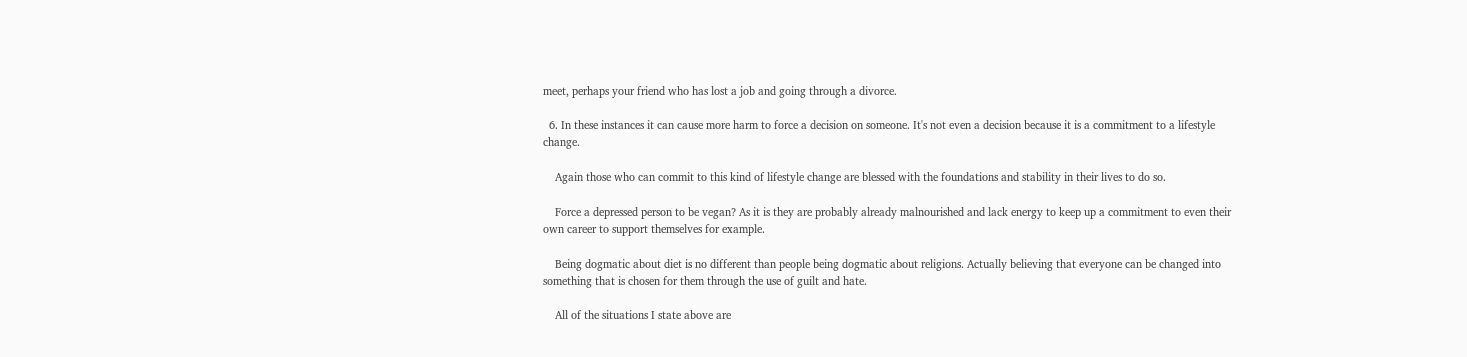meet, perhaps your friend who has lost a job and going through a divorce.

  6. In these instances it can cause more harm to force a decision on someone. It's not even a decision because it is a commitment to a lifestyle change.

    Again those who can commit to this kind of lifestyle change are blessed with the foundations and stability in their lives to do so.

    Force a depressed person to be vegan? As it is they are probably already malnourished and lack energy to keep up a commitment to even their own career to support themselves for example.

    Being dogmatic about diet is no different than people being dogmatic about religions. Actually believing that everyone can be changed into something that is chosen for them through the use of guilt and hate.

    All of the situations I state above are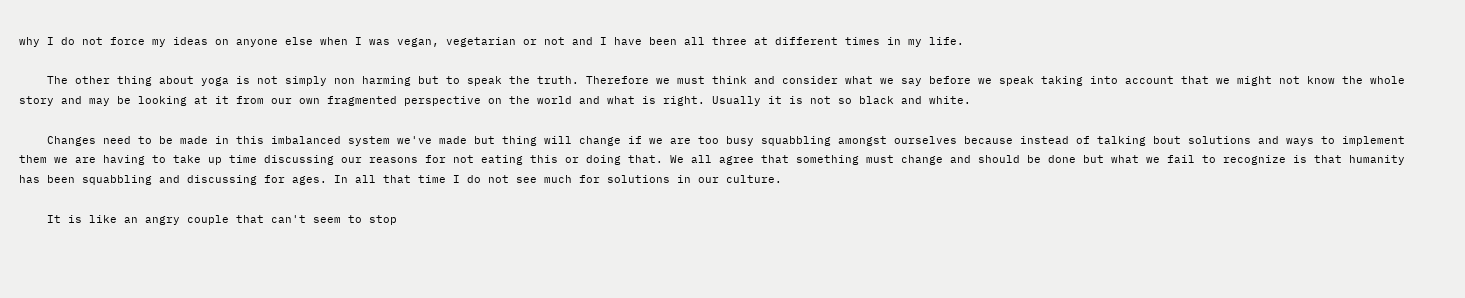why I do not force my ideas on anyone else when I was vegan, vegetarian or not and I have been all three at different times in my life.

    The other thing about yoga is not simply non harming but to speak the truth. Therefore we must think and consider what we say before we speak taking into account that we might not know the whole story and may be looking at it from our own fragmented perspective on the world and what is right. Usually it is not so black and white.

    Changes need to be made in this imbalanced system we've made but thing will change if we are too busy squabbling amongst ourselves because instead of talking bout solutions and ways to implement them we are having to take up time discussing our reasons for not eating this or doing that. We all agree that something must change and should be done but what we fail to recognize is that humanity has been squabbling and discussing for ages. In all that time I do not see much for solutions in our culture.

    It is like an angry couple that can't seem to stop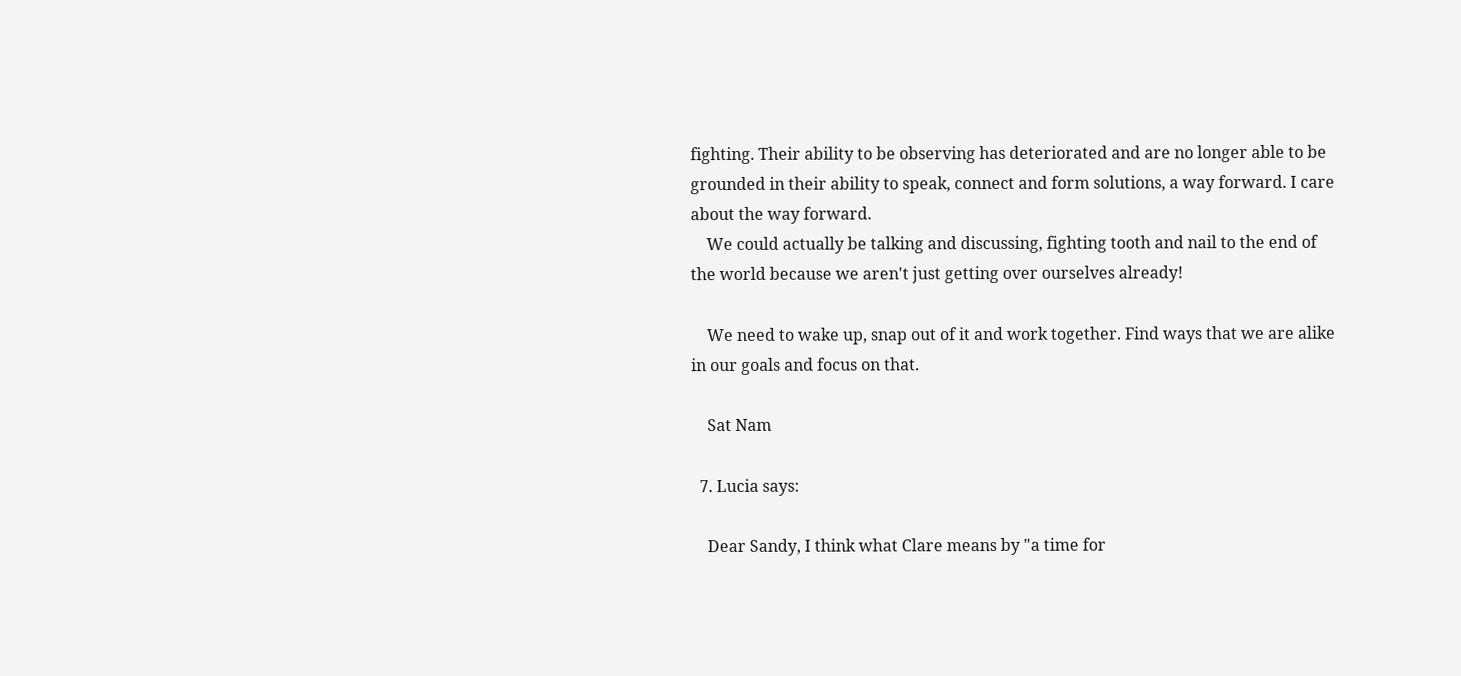fighting. Their ability to be observing has deteriorated and are no longer able to be grounded in their ability to speak, connect and form solutions, a way forward. I care about the way forward.
    We could actually be talking and discussing, fighting tooth and nail to the end of the world because we aren't just getting over ourselves already!

    We need to wake up, snap out of it and work together. Find ways that we are alike in our goals and focus on that.

    Sat Nam

  7. Lucia says:

    Dear Sandy, I think what Clare means by "a time for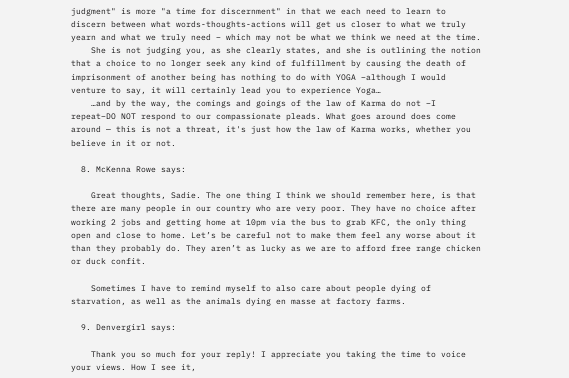judgment" is more "a time for discernment" in that we each need to learn to discern between what words-thoughts-actions will get us closer to what we truly yearn and what we truly need – which may not be what we think we need at the time.
    She is not judging you, as she clearly states, and she is outlining the notion that a choice to no longer seek any kind of fulfillment by causing the death of imprisonment of another being has nothing to do with YOGA –although I would venture to say, it will certainly lead you to experience Yoga…
    …and by the way, the comings and goings of the law of Karma do not –I repeat–DO NOT respond to our compassionate pleads. What goes around does come around — this is not a threat, it's just how the law of Karma works, whether you believe in it or not.

  8. McKenna Rowe says:

    Great thoughts, Sadie. The one thing I think we should remember here, is that there are many people in our country who are very poor. They have no choice after working 2 jobs and getting home at 10pm via the bus to grab KFC, the only thing open and close to home. Let’s be careful not to make them feel any worse about it than they probably do. They aren’t as lucky as we are to afford free range chicken or duck confit.

    Sometimes I have to remind myself to also care about people dying of starvation, as well as the animals dying en masse at factory farms.

  9. Denvergirl says:

    Thank you so much for your reply! I appreciate you taking the time to voice your views. How I see it,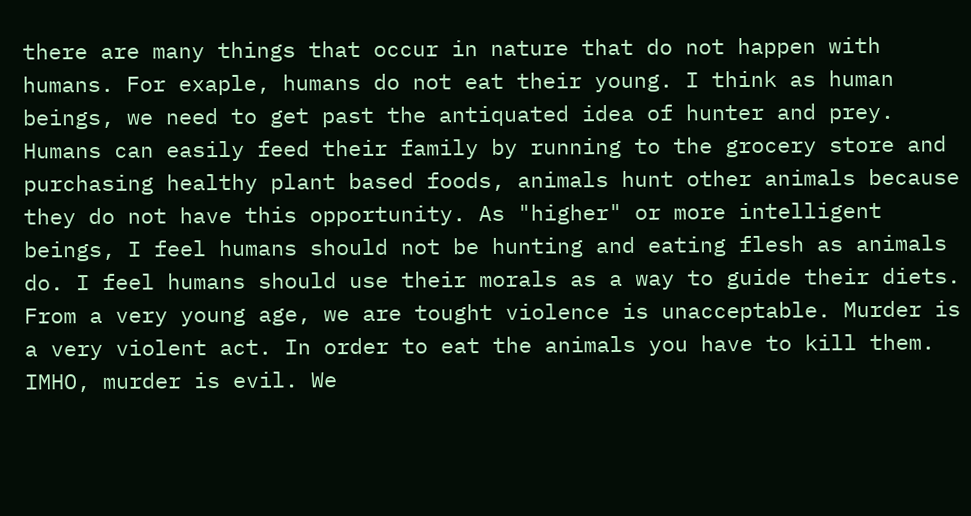there are many things that occur in nature that do not happen with humans. For exaple, humans do not eat their young. I think as human beings, we need to get past the antiquated idea of hunter and prey. Humans can easily feed their family by running to the grocery store and purchasing healthy plant based foods, animals hunt other animals because they do not have this opportunity. As "higher" or more intelligent beings, I feel humans should not be hunting and eating flesh as animals do. I feel humans should use their morals as a way to guide their diets. From a very young age, we are tought violence is unacceptable. Murder is a very violent act. In order to eat the animals you have to kill them. IMHO, murder is evil. We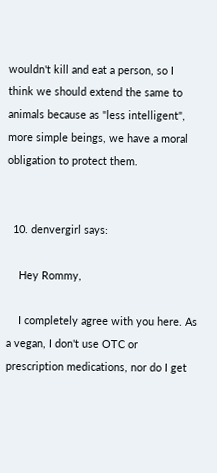wouldn't kill and eat a person, so I think we should extend the same to animals because as "less intelligent", more simple beings, we have a moral obligation to protect them.


  10. denvergirl says:

    Hey Rommy,

    I completely agree with you here. As a vegan, I don't use OTC or prescription medications, nor do I get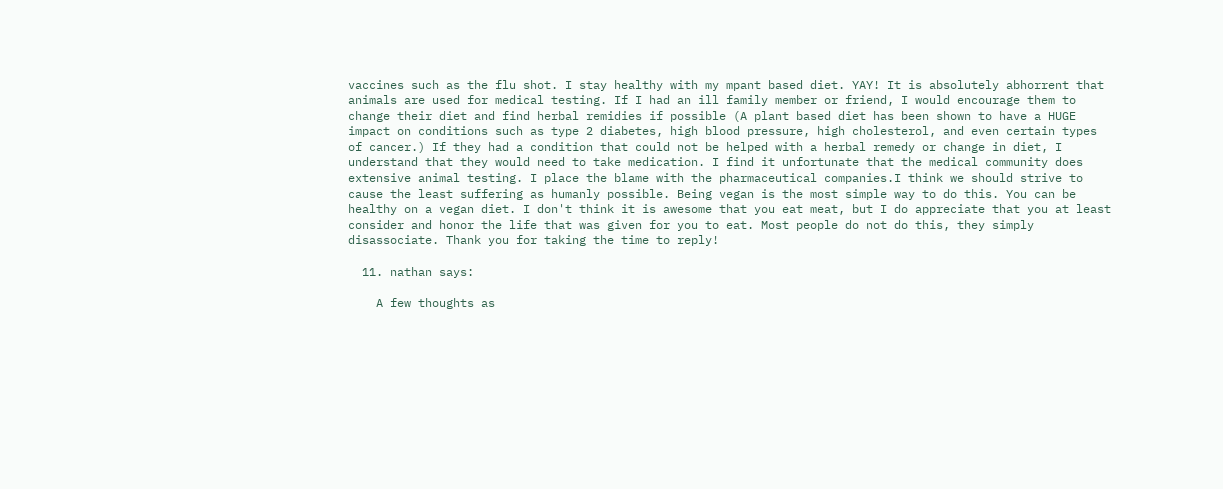vaccines such as the flu shot. I stay healthy with my mpant based diet. YAY! It is absolutely abhorrent that animals are used for medical testing. If I had an ill family member or friend, I would encourage them to change their diet and find herbal remidies if possible (A plant based diet has been shown to have a HUGE impact on conditions such as type 2 diabetes, high blood pressure, high cholesterol, and even certain types of cancer.) If they had a condition that could not be helped with a herbal remedy or change in diet, I understand that they would need to take medication. I find it unfortunate that the medical community does extensive animal testing. I place the blame with the pharmaceutical companies.I think we should strive to cause the least suffering as humanly possible. Being vegan is the most simple way to do this. You can be healthy on a vegan diet. I don't think it is awesome that you eat meat, but I do appreciate that you at least consider and honor the life that was given for you to eat. Most people do not do this, they simply disassociate. Thank you for taking the time to reply!

  11. nathan says:

    A few thoughts as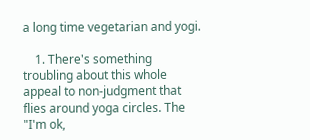a long time vegetarian and yogi.

    1. There's something troubling about this whole appeal to non-judgment that flies around yoga circles. The "I'm ok,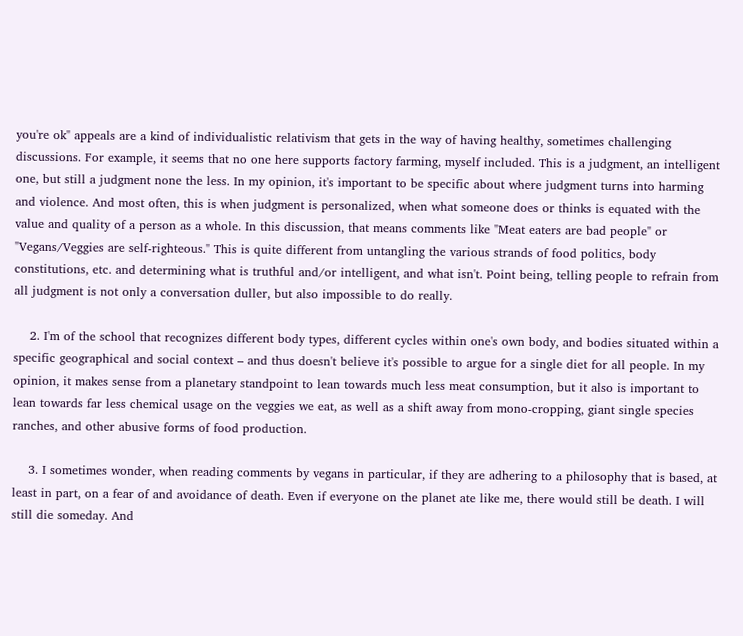you're ok" appeals are a kind of individualistic relativism that gets in the way of having healthy, sometimes challenging discussions. For example, it seems that no one here supports factory farming, myself included. This is a judgment, an intelligent one, but still a judgment none the less. In my opinion, it's important to be specific about where judgment turns into harming and violence. And most often, this is when judgment is personalized, when what someone does or thinks is equated with the value and quality of a person as a whole. In this discussion, that means comments like "Meat eaters are bad people" or "Vegans/Veggies are self-righteous." This is quite different from untangling the various strands of food politics, body constitutions, etc. and determining what is truthful and/or intelligent, and what isn't. Point being, telling people to refrain from all judgment is not only a conversation duller, but also impossible to do really.

    2. I'm of the school that recognizes different body types, different cycles within one's own body, and bodies situated within a specific geographical and social context – and thus doesn't believe it's possible to argue for a single diet for all people. In my opinion, it makes sense from a planetary standpoint to lean towards much less meat consumption, but it also is important to lean towards far less chemical usage on the veggies we eat, as well as a shift away from mono-cropping, giant single species ranches, and other abusive forms of food production.

    3. I sometimes wonder, when reading comments by vegans in particular, if they are adhering to a philosophy that is based, at least in part, on a fear of and avoidance of death. Even if everyone on the planet ate like me, there would still be death. I will still die someday. And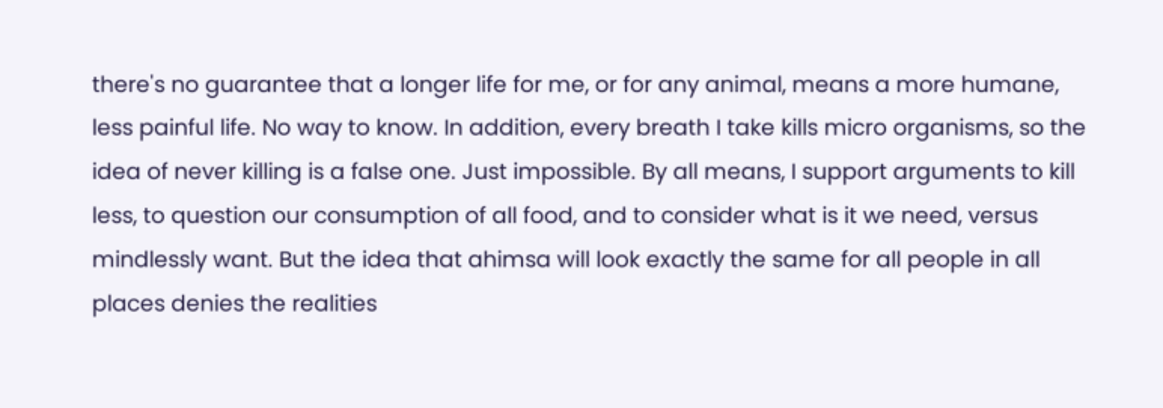there's no guarantee that a longer life for me, or for any animal, means a more humane, less painful life. No way to know. In addition, every breath I take kills micro organisms, so the idea of never killing is a false one. Just impossible. By all means, I support arguments to kill less, to question our consumption of all food, and to consider what is it we need, versus mindlessly want. But the idea that ahimsa will look exactly the same for all people in all places denies the realities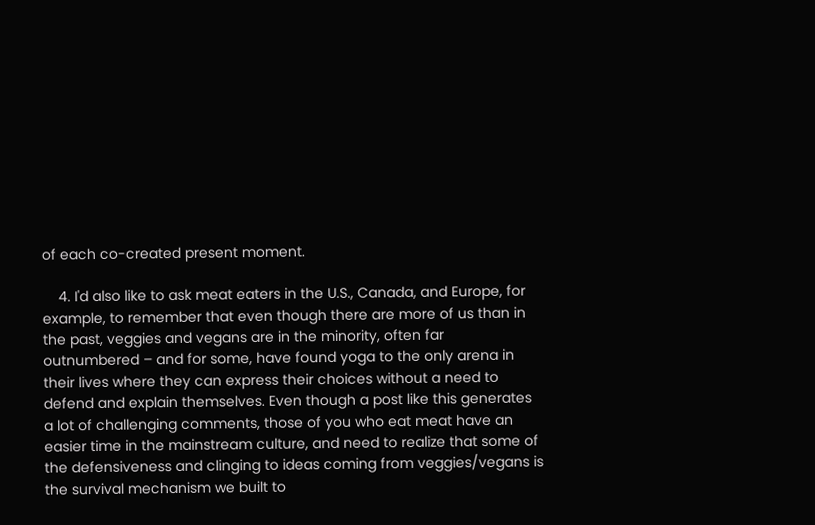of each co-created present moment.

    4. I'd also like to ask meat eaters in the U.S., Canada, and Europe, for example, to remember that even though there are more of us than in the past, veggies and vegans are in the minority, often far outnumbered – and for some, have found yoga to the only arena in their lives where they can express their choices without a need to defend and explain themselves. Even though a post like this generates a lot of challenging comments, those of you who eat meat have an easier time in the mainstream culture, and need to realize that some of the defensiveness and clinging to ideas coming from veggies/vegans is the survival mechanism we built to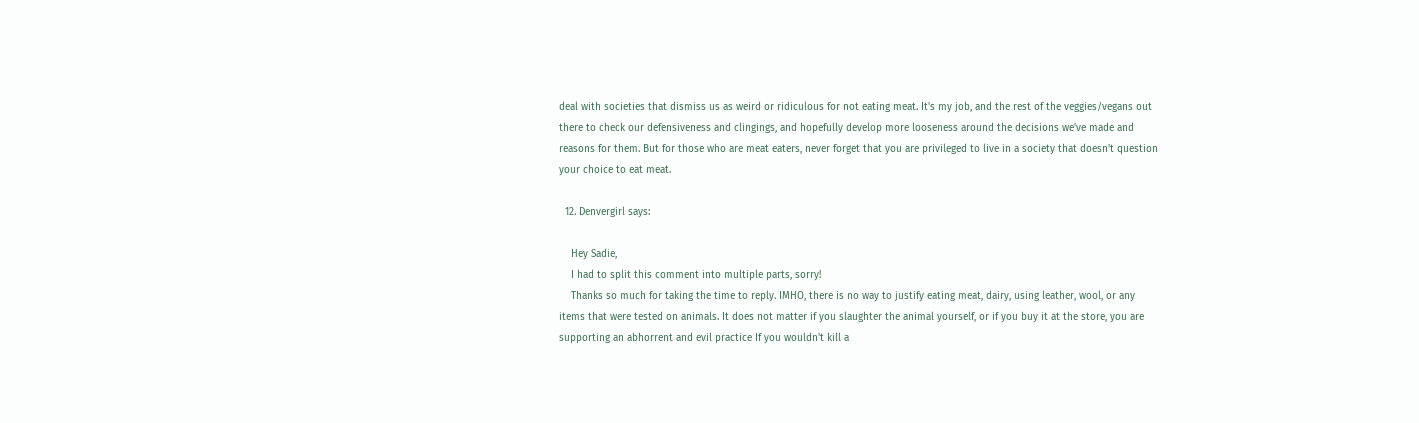deal with societies that dismiss us as weird or ridiculous for not eating meat. It's my job, and the rest of the veggies/vegans out there to check our defensiveness and clingings, and hopefully develop more looseness around the decisions we've made and reasons for them. But for those who are meat eaters, never forget that you are privileged to live in a society that doesn't question your choice to eat meat.

  12. Denvergirl says:

    Hey Sadie,
    I had to split this comment into multiple parts, sorry!
    Thanks so much for taking the time to reply. IMHO, there is no way to justify eating meat, dairy, using leather, wool, or any items that were tested on animals. It does not matter if you slaughter the animal yourself, or if you buy it at the store, you are supporting an abhorrent and evil practice If you wouldn't kill a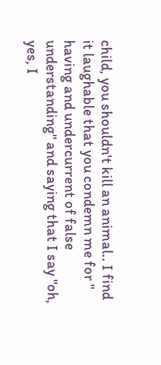child, you shouldn't kill an animal.. I find it laughable that you condemn me for " having and undercurrent of false understanding" and saying that I say "oh, yes, I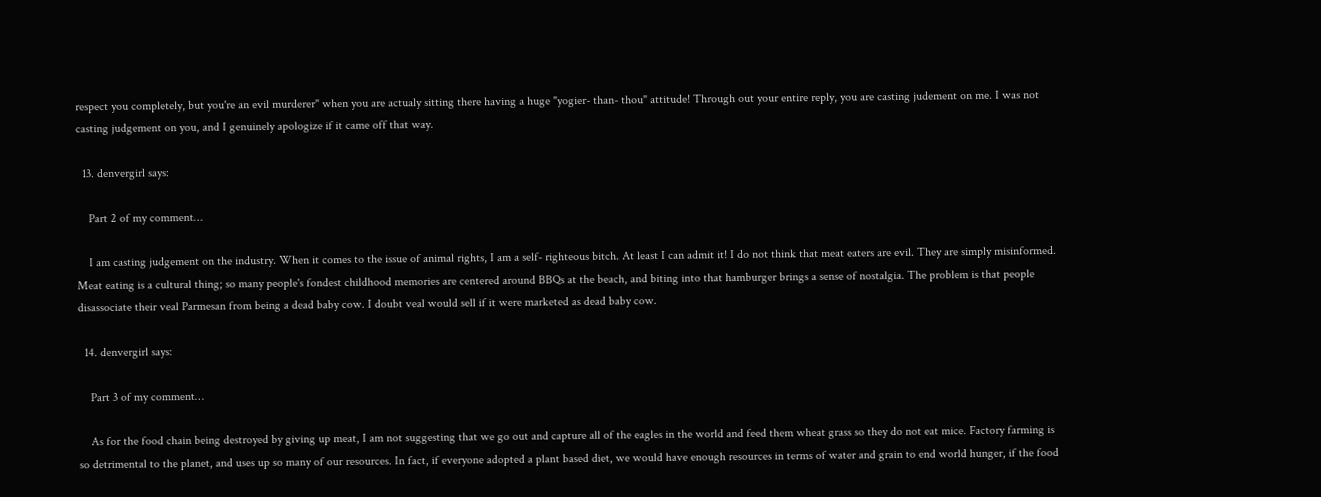respect you completely, but you're an evil murderer" when you are actualy sitting there having a huge "yogier- than- thou" attitude! Through out your entire reply, you are casting judement on me. I was not casting judgement on you, and I genuinely apologize if it came off that way.

  13. denvergirl says:

    Part 2 of my comment…

    I am casting judgement on the industry. When it comes to the issue of animal rights, I am a self- righteous bitch. At least I can admit it! I do not think that meat eaters are evil. They are simply misinformed. Meat eating is a cultural thing; so many people's fondest childhood memories are centered around BBQs at the beach, and biting into that hamburger brings a sense of nostalgia. The problem is that people disassociate their veal Parmesan from being a dead baby cow. I doubt veal would sell if it were marketed as dead baby cow.

  14. denvergirl says:

    Part 3 of my comment…

    As for the food chain being destroyed by giving up meat, I am not suggesting that we go out and capture all of the eagles in the world and feed them wheat grass so they do not eat mice. Factory farming is so detrimental to the planet, and uses up so many of our resources. In fact, if everyone adopted a plant based diet, we would have enough resources in terms of water and grain to end world hunger, if the food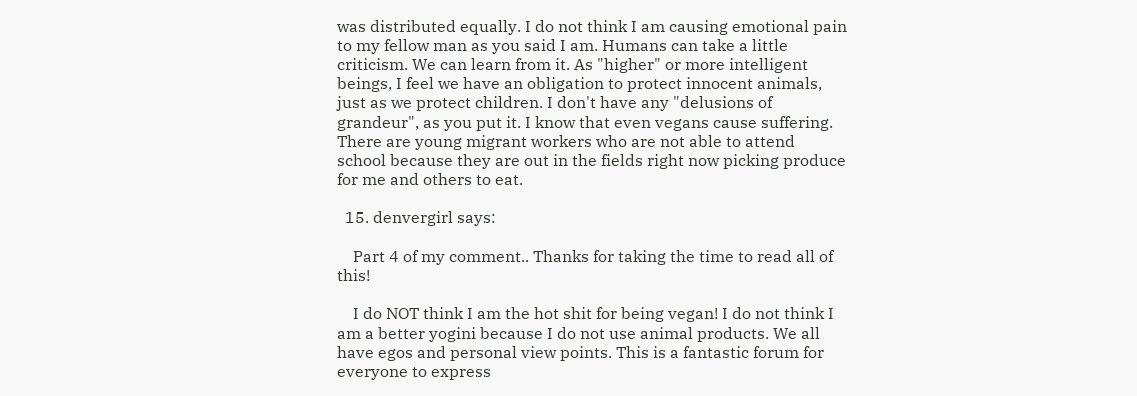was distributed equally. I do not think I am causing emotional pain to my fellow man as you said I am. Humans can take a little criticism. We can learn from it. As "higher" or more intelligent beings, I feel we have an obligation to protect innocent animals, just as we protect children. I don't have any "delusions of grandeur", as you put it. I know that even vegans cause suffering. There are young migrant workers who are not able to attend school because they are out in the fields right now picking produce for me and others to eat.

  15. denvergirl says:

    Part 4 of my comment.. Thanks for taking the time to read all of this!

    I do NOT think I am the hot shit for being vegan! I do not think I am a better yogini because I do not use animal products. We all have egos and personal view points. This is a fantastic forum for everyone to express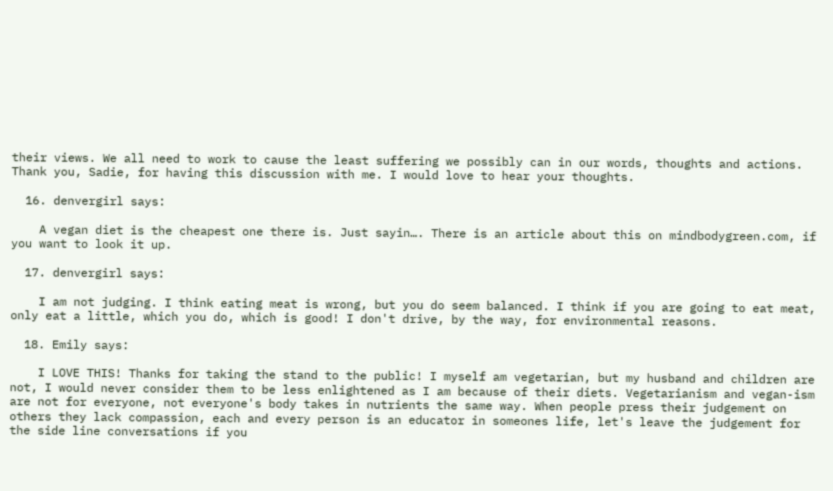their views. We all need to work to cause the least suffering we possibly can in our words, thoughts and actions. Thank you, Sadie, for having this discussion with me. I would love to hear your thoughts.

  16. denvergirl says:

    A vegan diet is the cheapest one there is. Just sayin…. There is an article about this on mindbodygreen.com, if you want to look it up.

  17. denvergirl says:

    I am not judging. I think eating meat is wrong, but you do seem balanced. I think if you are going to eat meat, only eat a little, which you do, which is good! I don't drive, by the way, for environmental reasons.

  18. Emily says:

    I LOVE THIS! Thanks for taking the stand to the public! I myself am vegetarian, but my husband and children are not, I would never consider them to be less enlightened as I am because of their diets. Vegetarianism and vegan-ism are not for everyone, not everyone's body takes in nutrients the same way. When people press their judgement on others they lack compassion, each and every person is an educator in someones life, let's leave the judgement for the side line conversations if you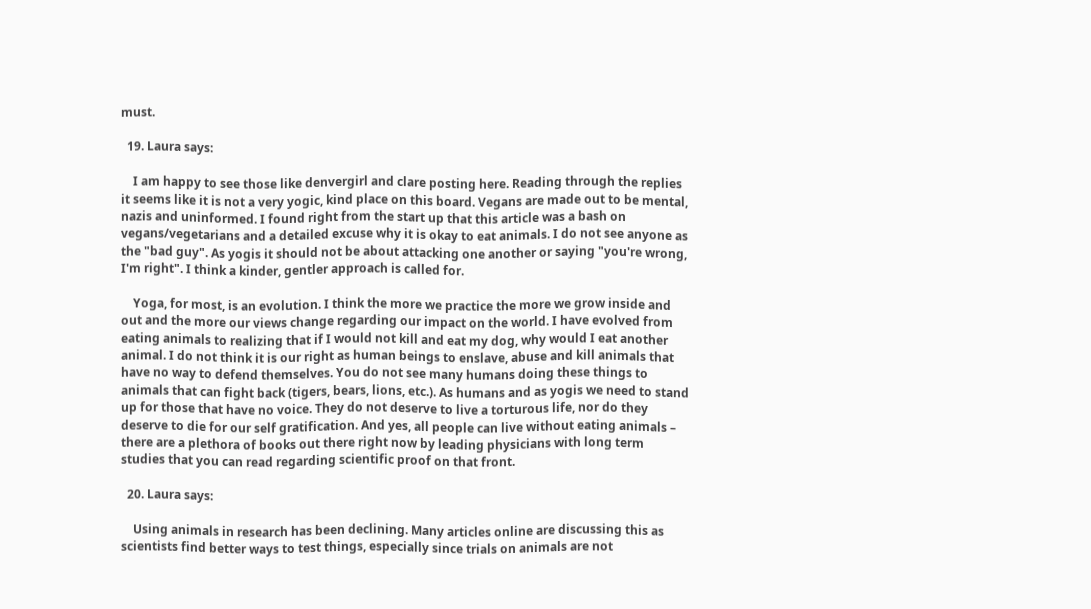must.

  19. Laura says:

    I am happy to see those like denvergirl and clare posting here. Reading through the replies it seems like it is not a very yogic, kind place on this board. Vegans are made out to be mental, nazis and uninformed. I found right from the start up that this article was a bash on vegans/vegetarians and a detailed excuse why it is okay to eat animals. I do not see anyone as the "bad guy". As yogis it should not be about attacking one another or saying "you're wrong, I'm right". I think a kinder, gentler approach is called for.

    Yoga, for most, is an evolution. I think the more we practice the more we grow inside and out and the more our views change regarding our impact on the world. I have evolved from eating animals to realizing that if I would not kill and eat my dog, why would I eat another animal. I do not think it is our right as human beings to enslave, abuse and kill animals that have no way to defend themselves. You do not see many humans doing these things to animals that can fight back (tigers, bears, lions, etc.). As humans and as yogis we need to stand up for those that have no voice. They do not deserve to live a torturous life, nor do they deserve to die for our self gratification. And yes, all people can live without eating animals – there are a plethora of books out there right now by leading physicians with long term studies that you can read regarding scientific proof on that front.

  20. Laura says:

    Using animals in research has been declining. Many articles online are discussing this as scientists find better ways to test things, especially since trials on animals are not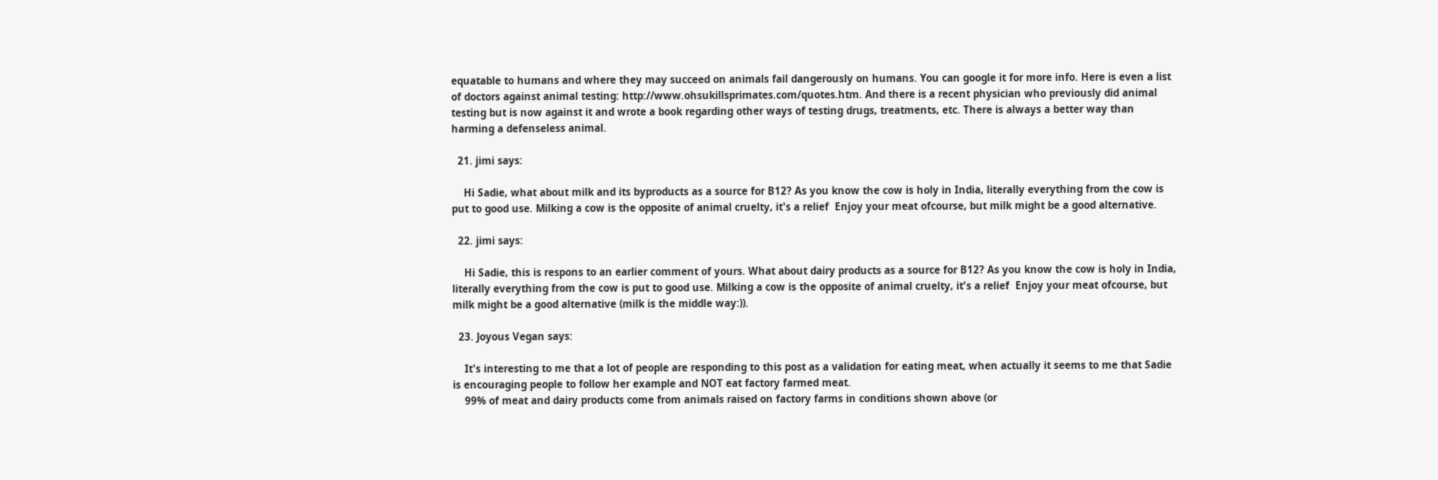equatable to humans and where they may succeed on animals fail dangerously on humans. You can google it for more info. Here is even a list of doctors against animal testing: http://www.ohsukillsprimates.com/quotes.htm. And there is a recent physician who previously did animal testing but is now against it and wrote a book regarding other ways of testing drugs, treatments, etc. There is always a better way than harming a defenseless animal.

  21. jimi says:

    Hi Sadie, what about milk and its byproducts as a source for B12? As you know the cow is holy in India, literally everything from the cow is put to good use. Milking a cow is the opposite of animal cruelty, it's a relief  Enjoy your meat ofcourse, but milk might be a good alternative.

  22. jimi says:

    Hi Sadie, this is respons to an earlier comment of yours. What about dairy products as a source for B12? As you know the cow is holy in India, literally everything from the cow is put to good use. Milking a cow is the opposite of animal cruelty, it's a relief  Enjoy your meat ofcourse, but milk might be a good alternative (milk is the middle way:)).

  23. Joyous Vegan says:

    It's interesting to me that a lot of people are responding to this post as a validation for eating meat, when actually it seems to me that Sadie is encouraging people to follow her example and NOT eat factory farmed meat.
    99% of meat and dairy products come from animals raised on factory farms in conditions shown above (or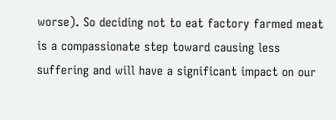worse). So deciding not to eat factory farmed meat is a compassionate step toward causing less suffering and will have a significant impact on our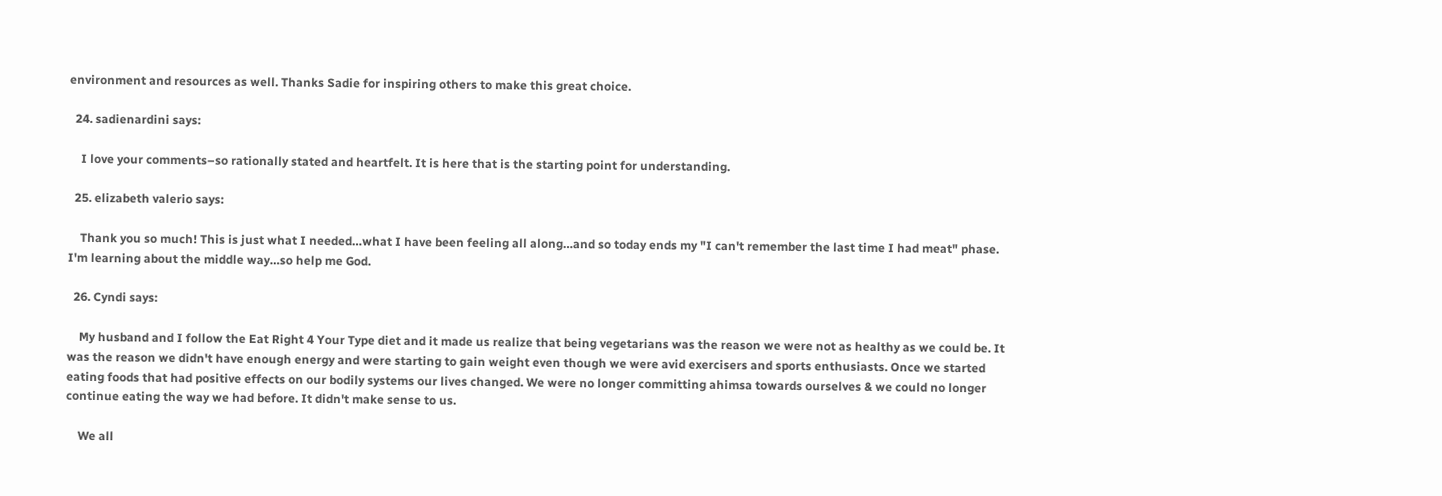environment and resources as well. Thanks Sadie for inspiring others to make this great choice.

  24. sadienardini says:

    I love your comments–so rationally stated and heartfelt. It is here that is the starting point for understanding.

  25. elizabeth valerio says:

    Thank you so much! This is just what I needed…what I have been feeling all along…and so today ends my "I can't remember the last time I had meat" phase. I'm learning about the middle way…so help me God.

  26. Cyndi says:

    My husband and I follow the Eat Right 4 Your Type diet and it made us realize that being vegetarians was the reason we were not as healthy as we could be. It was the reason we didn't have enough energy and were starting to gain weight even though we were avid exercisers and sports enthusiasts. Once we started eating foods that had positive effects on our bodily systems our lives changed. We were no longer committing ahimsa towards ourselves & we could no longer continue eating the way we had before. It didn't make sense to us.

    We all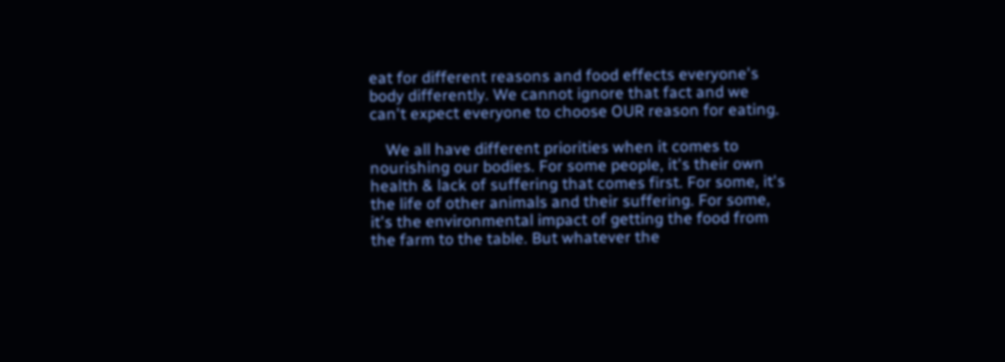eat for different reasons and food effects everyone's body differently. We cannot ignore that fact and we can't expect everyone to choose OUR reason for eating.

    We all have different priorities when it comes to nourishing our bodies. For some people, it's their own health & lack of suffering that comes first. For some, it's the life of other animals and their suffering. For some, it's the environmental impact of getting the food from the farm to the table. But whatever the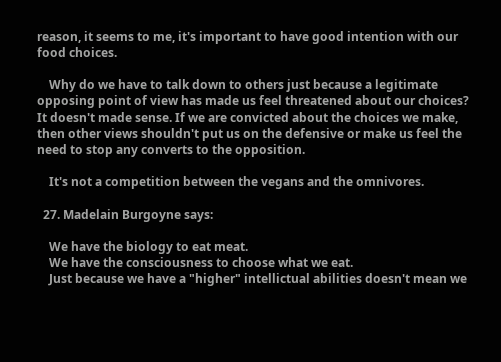reason, it seems to me, it's important to have good intention with our food choices.

    Why do we have to talk down to others just because a legitimate opposing point of view has made us feel threatened about our choices? It doesn't made sense. If we are convicted about the choices we make, then other views shouldn't put us on the defensive or make us feel the need to stop any converts to the opposition.

    It's not a competition between the vegans and the omnivores.

  27. Madelain Burgoyne says:

    We have the biology to eat meat.
    We have the consciousness to choose what we eat.
    Just because we have a "higher" intellictual abilities doesn't mean we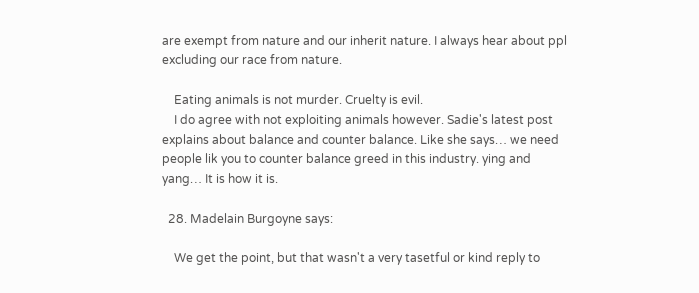are exempt from nature and our inherit nature. I always hear about ppl excluding our race from nature.

    Eating animals is not murder. Cruelty is evil.
    I do agree with not exploiting animals however. Sadie's latest post explains about balance and counter balance. Like she says… we need people lik you to counter balance greed in this industry. ying and yang… It is how it is.

  28. Madelain Burgoyne says:

    We get the point, but that wasn't a very tasetful or kind reply to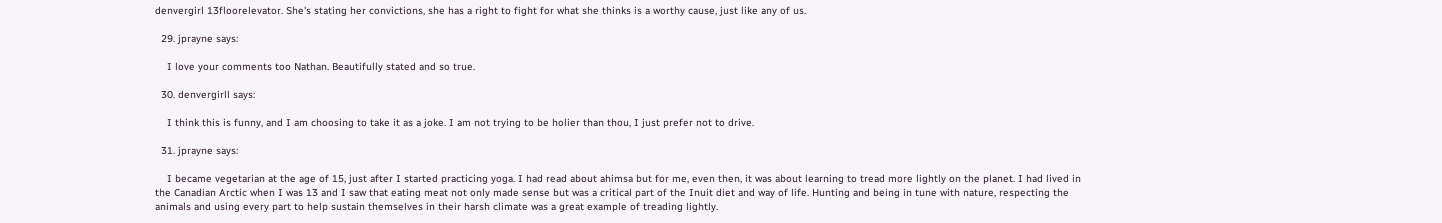denvergirl 13floorelevator. She's stating her convictions, she has a right to fight for what she thinks is a worthy cause, just like any of us.

  29. jprayne says:

    I love your comments too Nathan. Beautifully stated and so true.

  30. denvergirll says:

    I think this is funny, and I am choosing to take it as a joke. I am not trying to be holier than thou, I just prefer not to drive.

  31. jprayne says:

    I became vegetarian at the age of 15, just after I started practicing yoga. I had read about ahimsa but for me, even then, it was about learning to tread more lightly on the planet. I had lived in the Canadian Arctic when I was 13 and I saw that eating meat not only made sense but was a critical part of the Inuit diet and way of life. Hunting and being in tune with nature, respecting the animals and using every part to help sustain themselves in their harsh climate was a great example of treading lightly.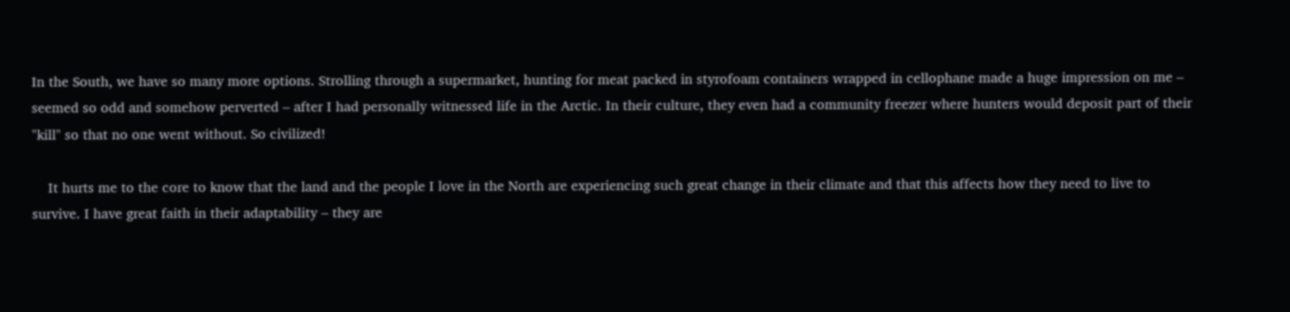In the South, we have so many more options. Strolling through a supermarket, hunting for meat packed in styrofoam containers wrapped in cellophane made a huge impression on me – seemed so odd and somehow perverted – after I had personally witnessed life in the Arctic. In their culture, they even had a community freezer where hunters would deposit part of their "kill" so that no one went without. So civilized!

    It hurts me to the core to know that the land and the people I love in the North are experiencing such great change in their climate and that this affects how they need to live to survive. I have great faith in their adaptability – they are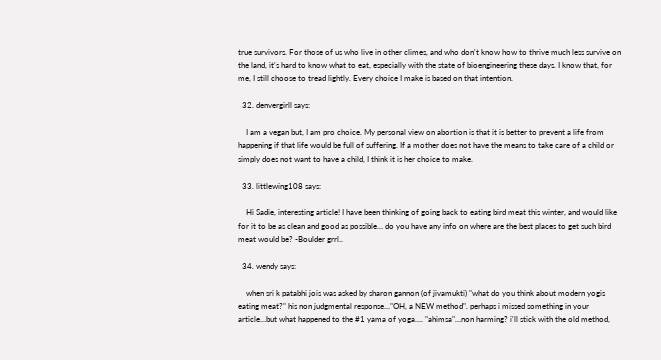true survivors. For those of us who live in other climes, and who don't know how to thrive much less survive on the land, it's hard to know what to eat, especially with the state of bioengineering these days. I know that, for me, I still choose to tread lightly. Every choice I make is based on that intention.

  32. denvergirll says:

    I am a vegan but, I am pro choice. My personal view on abortion is that it is better to prevent a life from happening if that life would be full of suffering. If a mother does not have the means to take care of a child or simply does not want to have a child, I think it is her choice to make.

  33. littlewing108 says:

    Hi Sadie, interesting article! I have been thinking of going back to eating bird meat this winter, and would like for it to be as clean and good as possible… do you have any info on where are the best places to get such bird meat would be? -Boulder grrl..

  34. wendy says:

    when sri k patabhi jois was asked by sharon gannon (of jivamukti) "what do you think about modern yogis eating meat?" his non judgmental response…"OH, a NEW method". perhaps i missed something in your article…but what happened to the #1 yama of yoga…. "ahimsa"…non harming? i'll stick with the old method,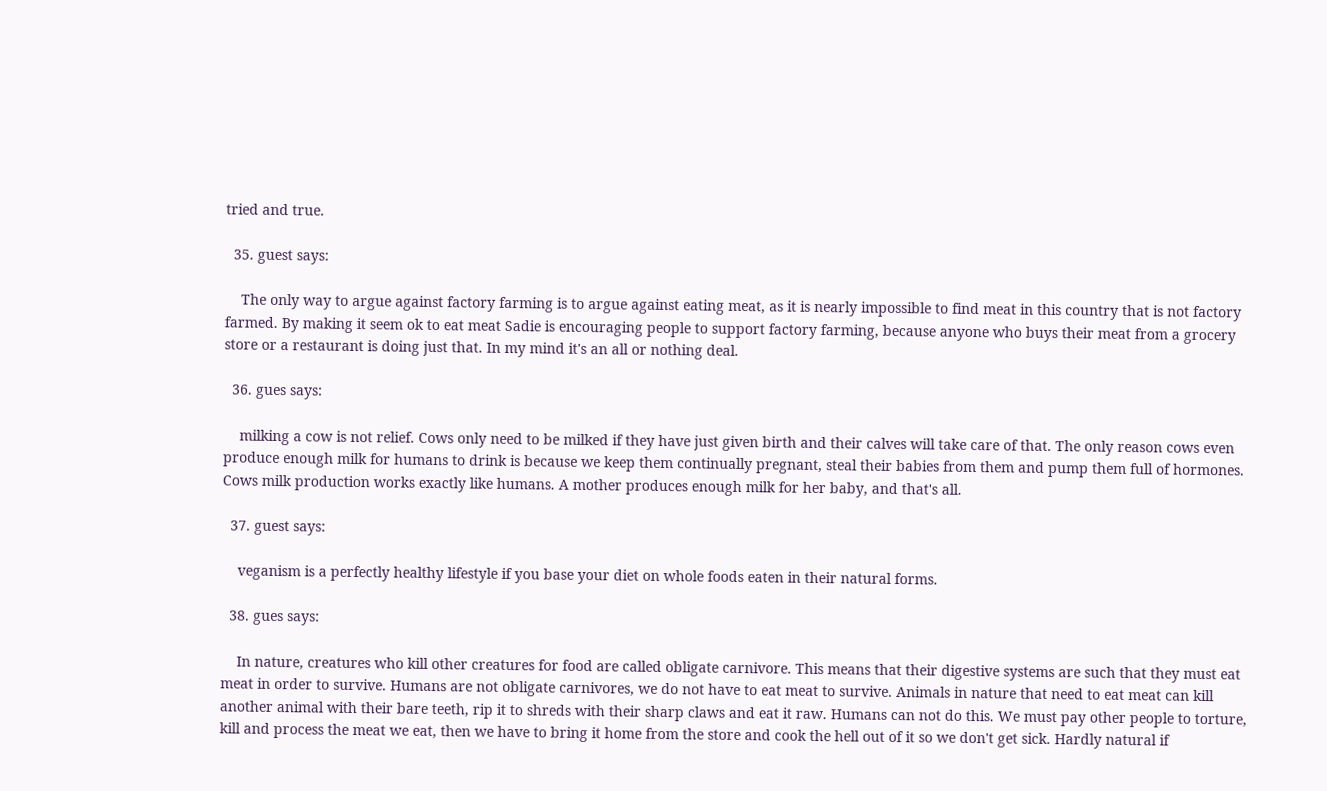tried and true.

  35. guest says:

    The only way to argue against factory farming is to argue against eating meat, as it is nearly impossible to find meat in this country that is not factory farmed. By making it seem ok to eat meat Sadie is encouraging people to support factory farming, because anyone who buys their meat from a grocery store or a restaurant is doing just that. In my mind it's an all or nothing deal.

  36. gues says:

    milking a cow is not relief. Cows only need to be milked if they have just given birth and their calves will take care of that. The only reason cows even produce enough milk for humans to drink is because we keep them continually pregnant, steal their babies from them and pump them full of hormones. Cows milk production works exactly like humans. A mother produces enough milk for her baby, and that's all.

  37. guest says:

    veganism is a perfectly healthy lifestyle if you base your diet on whole foods eaten in their natural forms.

  38. gues says:

    In nature, creatures who kill other creatures for food are called obligate carnivore. This means that their digestive systems are such that they must eat meat in order to survive. Humans are not obligate carnivores, we do not have to eat meat to survive. Animals in nature that need to eat meat can kill another animal with their bare teeth, rip it to shreds with their sharp claws and eat it raw. Humans can not do this. We must pay other people to torture, kill and process the meat we eat, then we have to bring it home from the store and cook the hell out of it so we don't get sick. Hardly natural if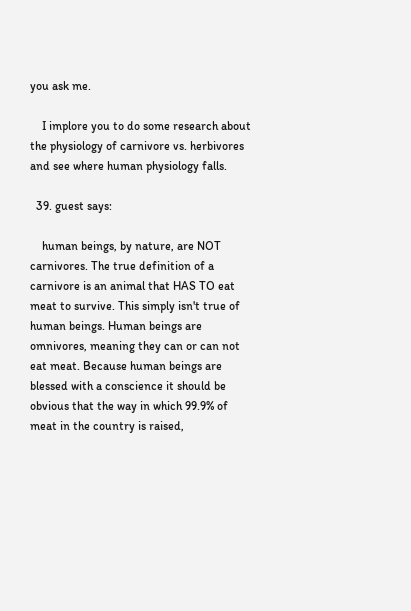you ask me.

    I implore you to do some research about the physiology of carnivore vs. herbivores and see where human physiology falls.

  39. guest says:

    human beings, by nature, are NOT carnivores. The true definition of a carnivore is an animal that HAS TO eat meat to survive. This simply isn't true of human beings. Human beings are omnivores, meaning they can or can not eat meat. Because human beings are blessed with a conscience it should be obvious that the way in which 99.9% of meat in the country is raised,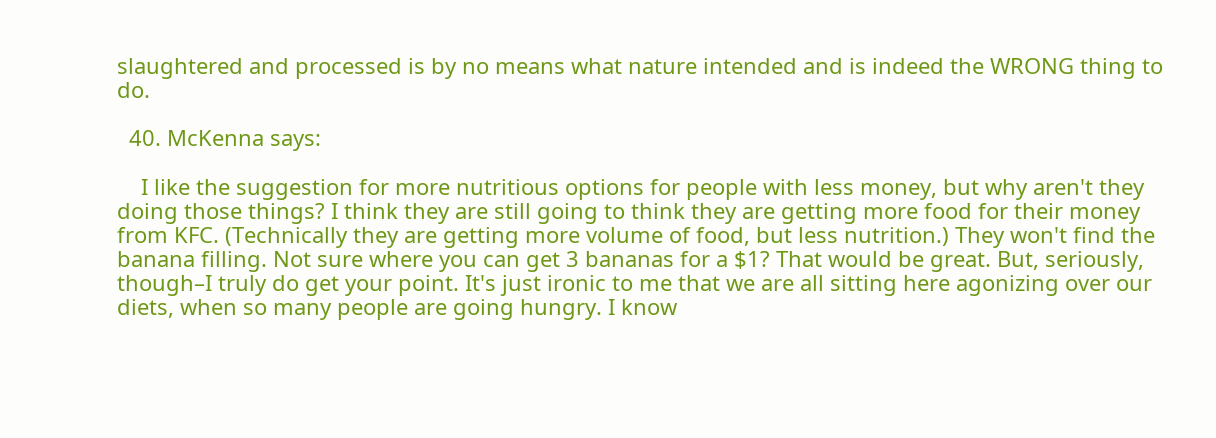slaughtered and processed is by no means what nature intended and is indeed the WRONG thing to do.

  40. McKenna says:

    I like the suggestion for more nutritious options for people with less money, but why aren't they doing those things? I think they are still going to think they are getting more food for their money from KFC. (Technically they are getting more volume of food, but less nutrition.) They won't find the banana filling. Not sure where you can get 3 bananas for a $1? That would be great. But, seriously, though–I truly do get your point. It's just ironic to me that we are all sitting here agonizing over our diets, when so many people are going hungry. I know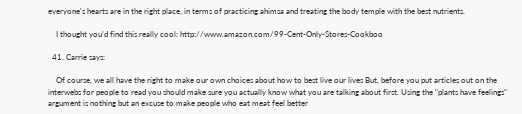everyone's hearts are in the right place, in terms of practicing ahimsa and treating the body temple with the best nutrients.

    I thought you'd find this really cool: http://www.amazon.com/99-Cent-Only-Stores-Cookboo

  41. Carrie says:

    Of course, we all have the right to make our own choices about how to best live our lives But, before you put articles out on the interwebs for people to read you should make sure you actually know what you are talking about first. Using the "plants have feelings" argument is nothing but an excuse to make people who eat meat feel better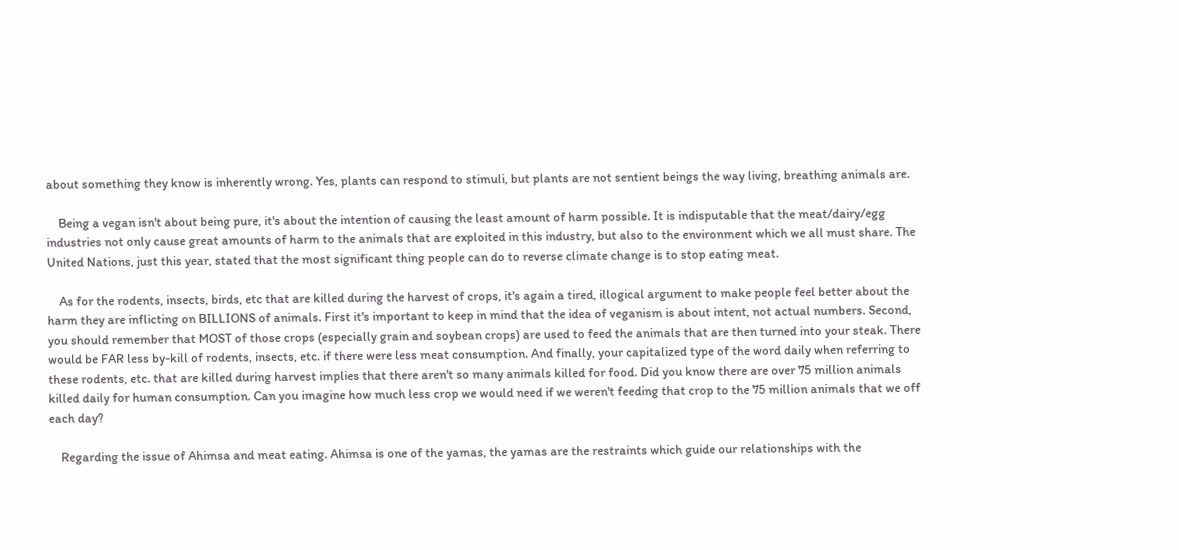about something they know is inherently wrong. Yes, plants can respond to stimuli, but plants are not sentient beings the way living, breathing animals are.

    Being a vegan isn't about being pure, it's about the intention of causing the least amount of harm possible. It is indisputable that the meat/dairy/egg industries not only cause great amounts of harm to the animals that are exploited in this industry, but also to the environment which we all must share. The United Nations, just this year, stated that the most significant thing people can do to reverse climate change is to stop eating meat.

    As for the rodents, insects, birds, etc that are killed during the harvest of crops, it's again a tired, illogical argument to make people feel better about the harm they are inflicting on BILLIONS of animals. First it's important to keep in mind that the idea of veganism is about intent, not actual numbers. Second, you should remember that MOST of those crops (especially grain and soybean crops) are used to feed the animals that are then turned into your steak. There would be FAR less by-kill of rodents, insects, etc. if there were less meat consumption. And finally, your capitalized type of the word daily when referring to these rodents, etc. that are killed during harvest implies that there aren't so many animals killed for food. Did you know there are over 75 million animals killed daily for human consumption. Can you imagine how much less crop we would need if we weren't feeding that crop to the 75 million animals that we off each day?

    Regarding the issue of Ahimsa and meat eating. Ahimsa is one of the yamas, the yamas are the restraints which guide our relationships with the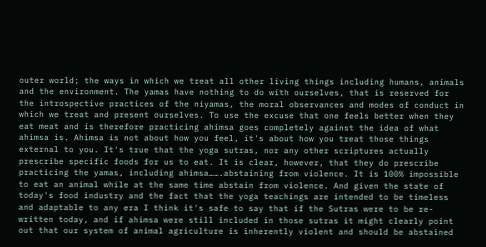outer world; the ways in which we treat all other living things including humans, animals and the environment. The yamas have nothing to do with ourselves, that is reserved for the introspective practices of the niyamas, the moral observances and modes of conduct in which we treat and present ourselves. To use the excuse that one feels better when they eat meat and is therefore practicing ahimsa goes completely against the idea of what ahimsa is. Ahimsa is not about how you feel, it's about how you treat those things external to you. It's true that the yoga sutras, nor any other scriptures actually prescribe specific foods for us to eat. It is clear, however, that they do prescribe practicing the yamas, including ahimsa…….abstaining from violence. It is 100% impossible to eat an animal while at the same time abstain from violence. And given the state of today's food industry and the fact that the yoga teachings are intended to be timeless and adaptable to any era I think it's safe to say that if the Sutras were to be re-written today, and if ahimsa were still included in those sutras it might clearly point out that our system of animal agriculture is inherently violent and should be abstained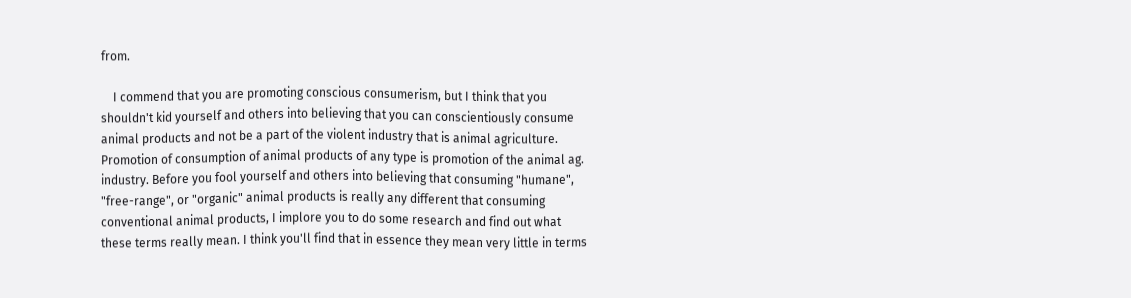from.

    I commend that you are promoting conscious consumerism, but I think that you shouldn't kid yourself and others into believing that you can conscientiously consume animal products and not be a part of the violent industry that is animal agriculture. Promotion of consumption of animal products of any type is promotion of the animal ag. industry. Before you fool yourself and others into believing that consuming "humane", "free-range", or "organic" animal products is really any different that consuming conventional animal products, I implore you to do some research and find out what these terms really mean. I think you'll find that in essence they mean very little in terms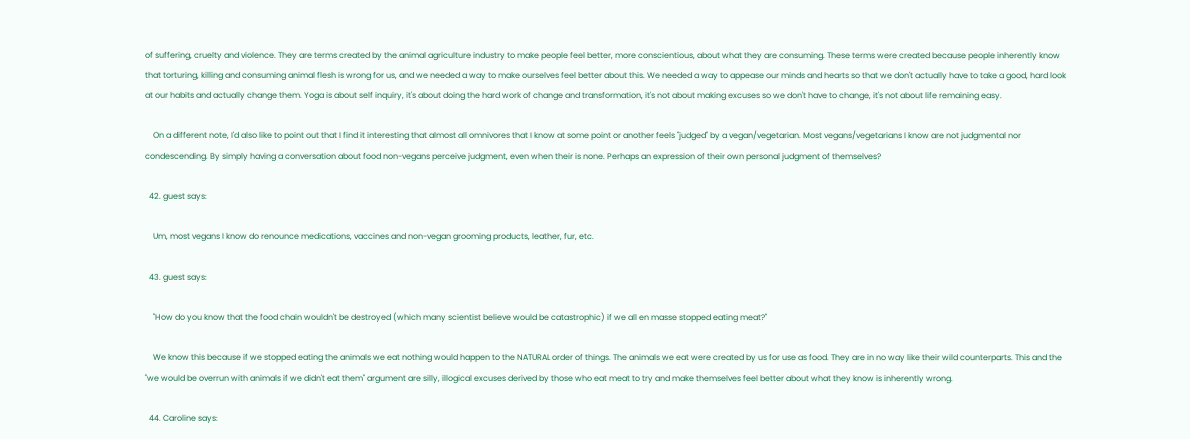of suffering, cruelty and violence. They are terms created by the animal agriculture industry to make people feel better, more conscientious, about what they are consuming. These terms were created because people inherently know that torturing, killing and consuming animal flesh is wrong for us, and we needed a way to make ourselves feel better about this. We needed a way to appease our minds and hearts so that we don't actually have to take a good, hard look at our habits and actually change them. Yoga is about self inquiry, it's about doing the hard work of change and transformation, it's not about making excuses so we don't have to change, it's not about life remaining easy.

    On a different note, I'd also like to point out that I find it interesting that almost all omnivores that I know at some point or another feels "judged" by a vegan/vegetarian. Most vegans/vegetarians I know are not judgmental nor condescending. By simply having a conversation about food non-vegans perceive judgment, even when their is none. Perhaps an expression of their own personal judgment of themselves?

  42. guest says:

    Um, most vegans I know do renounce medications, vaccines and non-vegan grooming products, leather, fur, etc.

  43. guest says:

    "How do you know that the food chain wouldn't be destroyed (which many scientist believe would be catastrophic) if we all en masse stopped eating meat?"

    We know this because if we stopped eating the animals we eat nothing would happen to the NATURAL order of things. The animals we eat were created by us for use as food. They are in no way like their wild counterparts. This and the "we would be overrun with animals if we didn't eat them" argument are silly, illogical excuses derived by those who eat meat to try and make themselves feel better about what they know is inherently wrong.

  44. Caroline says: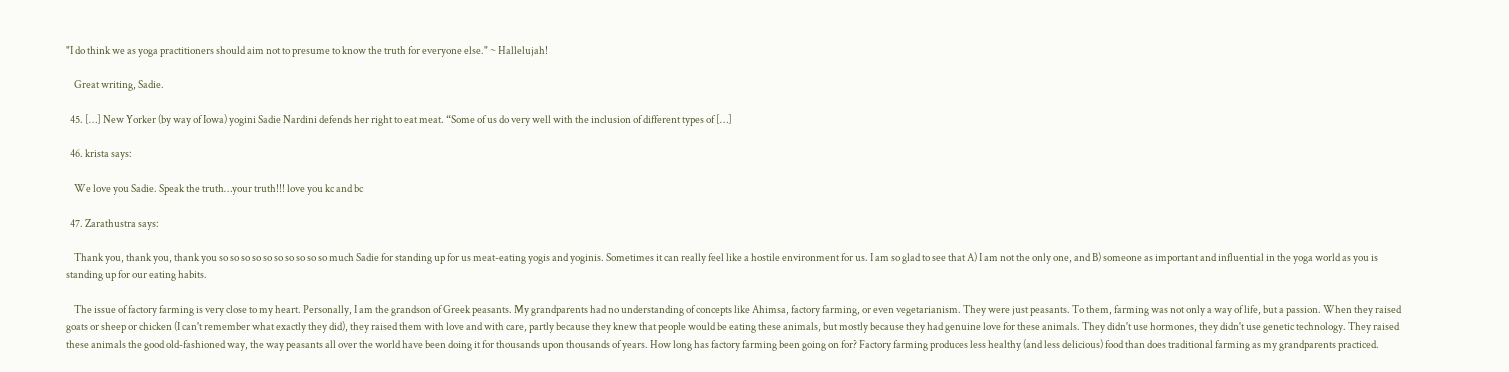"I do think we as yoga practitioners should aim not to presume to know the truth for everyone else." ~ Hallelujah!

    Great writing, Sadie.

  45. […] New Yorker (by way of Iowa) yogini Sadie Nardini defends her right to eat meat. “Some of us do very well with the inclusion of different types of […]

  46. krista says:

    We love you Sadie. Speak the truth…your truth!!! love you kc and bc

  47. Zarathustra says:

    Thank you, thank you, thank you so so so so so so so so so so much Sadie for standing up for us meat-eating yogis and yoginis. Sometimes it can really feel like a hostile environment for us. I am so glad to see that A) I am not the only one, and B) someone as important and influential in the yoga world as you is standing up for our eating habits.

    The issue of factory farming is very close to my heart. Personally, I am the grandson of Greek peasants. My grandparents had no understanding of concepts like Ahimsa, factory farming, or even vegetarianism. They were just peasants. To them, farming was not only a way of life, but a passion. When they raised goats or sheep or chicken (I can't remember what exactly they did), they raised them with love and with care, partly because they knew that people would be eating these animals, but mostly because they had genuine love for these animals. They didn't use hormones, they didn't use genetic technology. They raised these animals the good old-fashioned way, the way peasants all over the world have been doing it for thousands upon thousands of years. How long has factory farming been going on for? Factory farming produces less healthy (and less delicious) food than does traditional farming as my grandparents practiced.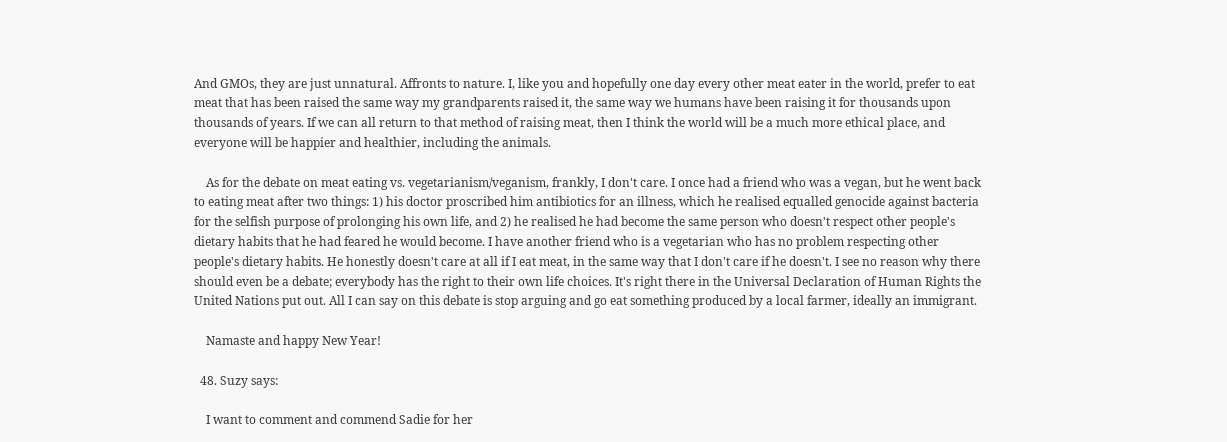And GMOs, they are just unnatural. Affronts to nature. I, like you and hopefully one day every other meat eater in the world, prefer to eat meat that has been raised the same way my grandparents raised it, the same way we humans have been raising it for thousands upon thousands of years. If we can all return to that method of raising meat, then I think the world will be a much more ethical place, and everyone will be happier and healthier, including the animals.

    As for the debate on meat eating vs. vegetarianism/veganism, frankly, I don't care. I once had a friend who was a vegan, but he went back to eating meat after two things: 1) his doctor proscribed him antibiotics for an illness, which he realised equalled genocide against bacteria for the selfish purpose of prolonging his own life, and 2) he realised he had become the same person who doesn't respect other people's dietary habits that he had feared he would become. I have another friend who is a vegetarian who has no problem respecting other people's dietary habits. He honestly doesn't care at all if I eat meat, in the same way that I don't care if he doesn't. I see no reason why there should even be a debate; everybody has the right to their own life choices. It's right there in the Universal Declaration of Human Rights the United Nations put out. All I can say on this debate is stop arguing and go eat something produced by a local farmer, ideally an immigrant.

    Namaste and happy New Year!

  48. Suzy says:

    I want to comment and commend Sadie for her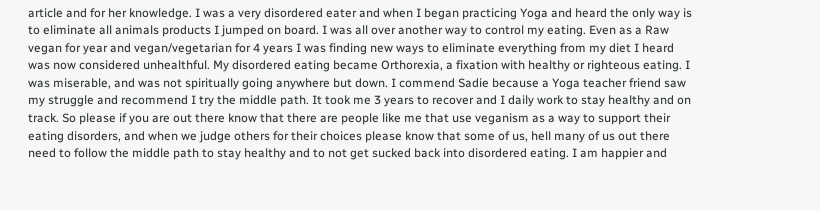article and for her knowledge. I was a very disordered eater and when I began practicing Yoga and heard the only way is to eliminate all animals products I jumped on board. I was all over another way to control my eating. Even as a Raw vegan for year and vegan/vegetarian for 4 years I was finding new ways to eliminate everything from my diet I heard was now considered unhealthful. My disordered eating became Orthorexia, a fixation with healthy or righteous eating. I was miserable, and was not spiritually going anywhere but down. I commend Sadie because a Yoga teacher friend saw my struggle and recommend I try the middle path. It took me 3 years to recover and I daily work to stay healthy and on track. So please if you are out there know that there are people like me that use veganism as a way to support their eating disorders, and when we judge others for their choices please know that some of us, hell many of us out there need to follow the middle path to stay healthy and to not get sucked back into disordered eating. I am happier and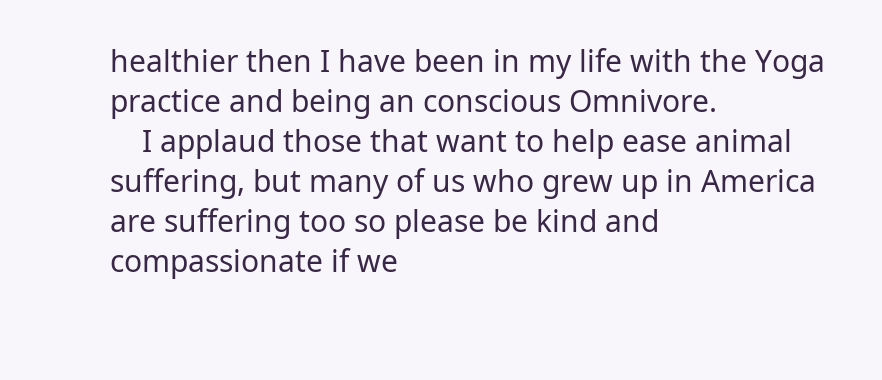healthier then I have been in my life with the Yoga practice and being an conscious Omnivore.
    I applaud those that want to help ease animal suffering, but many of us who grew up in America are suffering too so please be kind and compassionate if we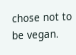chose not to be vegan.